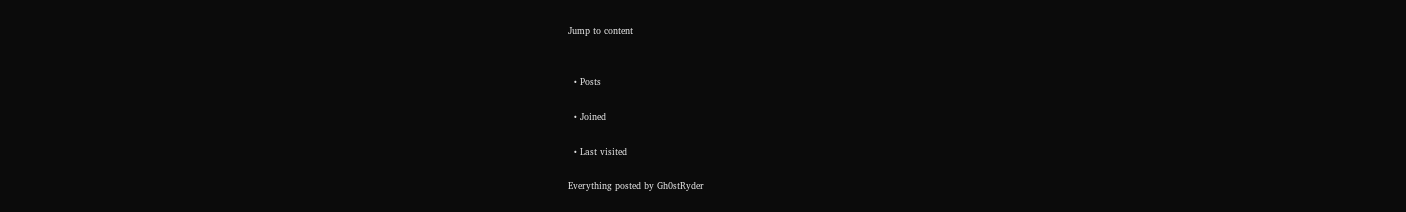Jump to content


  • Posts

  • Joined

  • Last visited

Everything posted by Gh0stRyder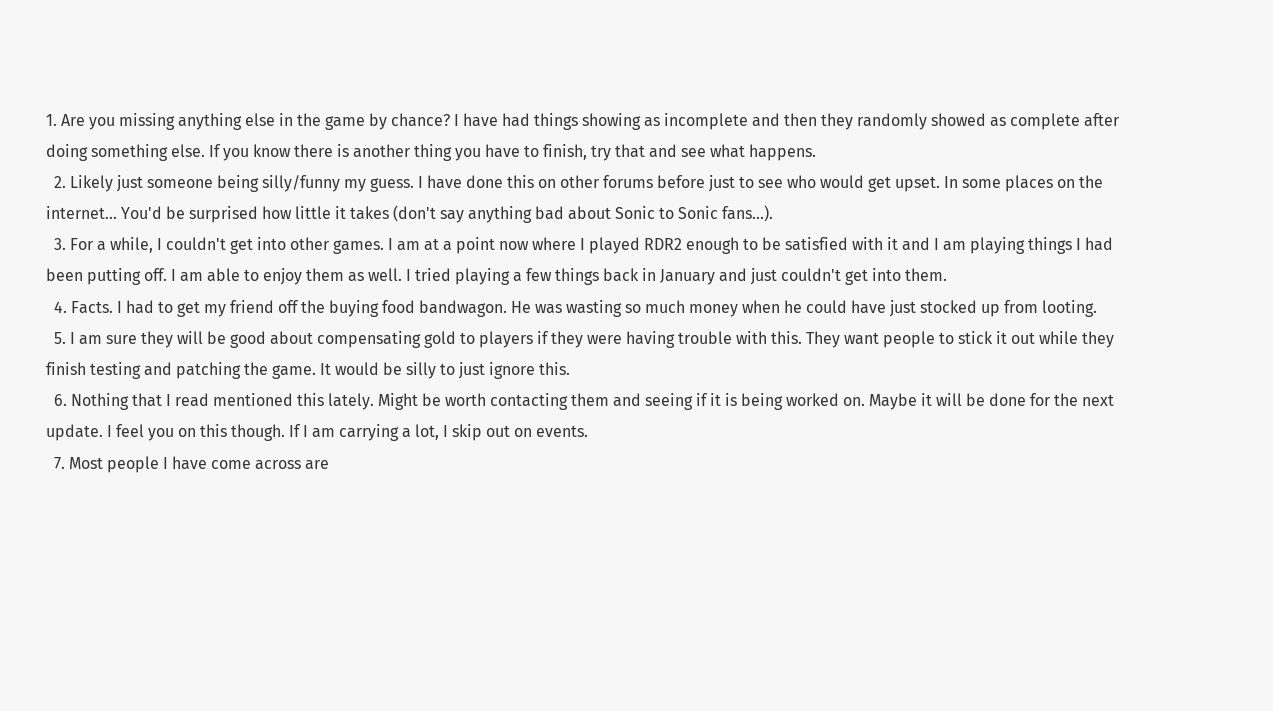1. Are you missing anything else in the game by chance? I have had things showing as incomplete and then they randomly showed as complete after doing something else. If you know there is another thing you have to finish, try that and see what happens.
  2. Likely just someone being silly/funny my guess. I have done this on other forums before just to see who would get upset. In some places on the internet... You'd be surprised how little it takes (don't say anything bad about Sonic to Sonic fans...).
  3. For a while, I couldn't get into other games. I am at a point now where I played RDR2 enough to be satisfied with it and I am playing things I had been putting off. I am able to enjoy them as well. I tried playing a few things back in January and just couldn't get into them.
  4. Facts. I had to get my friend off the buying food bandwagon. He was wasting so much money when he could have just stocked up from looting.
  5. I am sure they will be good about compensating gold to players if they were having trouble with this. They want people to stick it out while they finish testing and patching the game. It would be silly to just ignore this.
  6. Nothing that I read mentioned this lately. Might be worth contacting them and seeing if it is being worked on. Maybe it will be done for the next update. I feel you on this though. If I am carrying a lot, I skip out on events.
  7. Most people I have come across are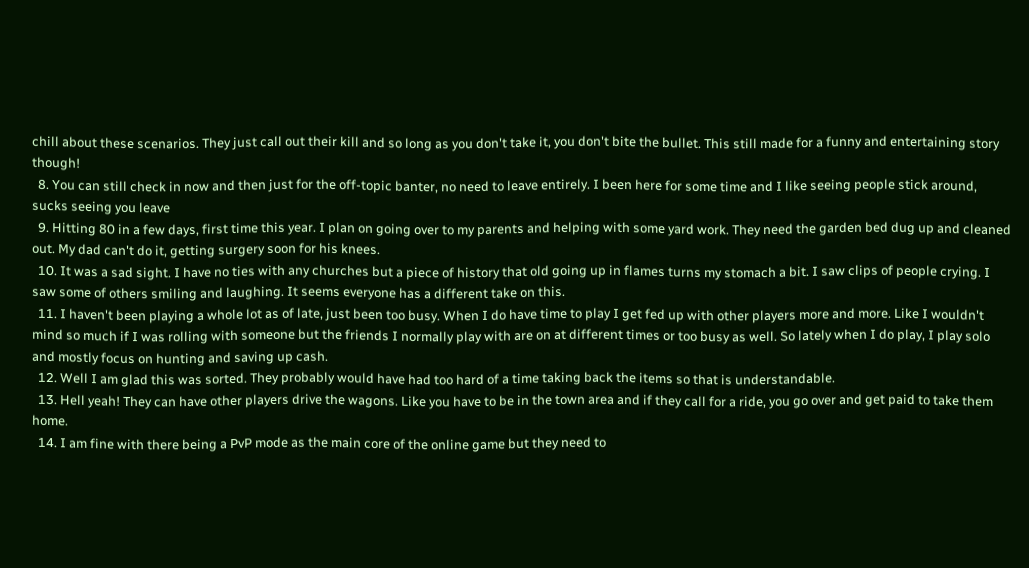chill about these scenarios. They just call out their kill and so long as you don't take it, you don't bite the bullet. This still made for a funny and entertaining story though!
  8. You can still check in now and then just for the off-topic banter, no need to leave entirely. I been here for some time and I like seeing people stick around, sucks seeing you leave
  9. Hitting 80 in a few days, first time this year. I plan on going over to my parents and helping with some yard work. They need the garden bed dug up and cleaned out. My dad can't do it, getting surgery soon for his knees.
  10. It was a sad sight. I have no ties with any churches but a piece of history that old going up in flames turns my stomach a bit. I saw clips of people crying. I saw some of others smiling and laughing. It seems everyone has a different take on this.
  11. I haven't been playing a whole lot as of late, just been too busy. When I do have time to play I get fed up with other players more and more. Like I wouldn't mind so much if I was rolling with someone but the friends I normally play with are on at different times or too busy as well. So lately when I do play, I play solo and mostly focus on hunting and saving up cash.
  12. Well I am glad this was sorted. They probably would have had too hard of a time taking back the items so that is understandable.
  13. Hell yeah! They can have other players drive the wagons. Like you have to be in the town area and if they call for a ride, you go over and get paid to take them home.
  14. I am fine with there being a PvP mode as the main core of the online game but they need to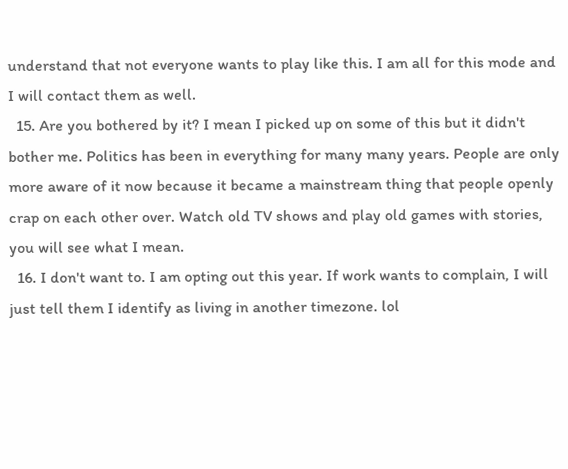understand that not everyone wants to play like this. I am all for this mode and I will contact them as well.
  15. Are you bothered by it? I mean I picked up on some of this but it didn't bother me. Politics has been in everything for many many years. People are only more aware of it now because it became a mainstream thing that people openly crap on each other over. Watch old TV shows and play old games with stories, you will see what I mean.
  16. I don't want to. I am opting out this year. If work wants to complain, I will just tell them I identify as living in another timezone. lol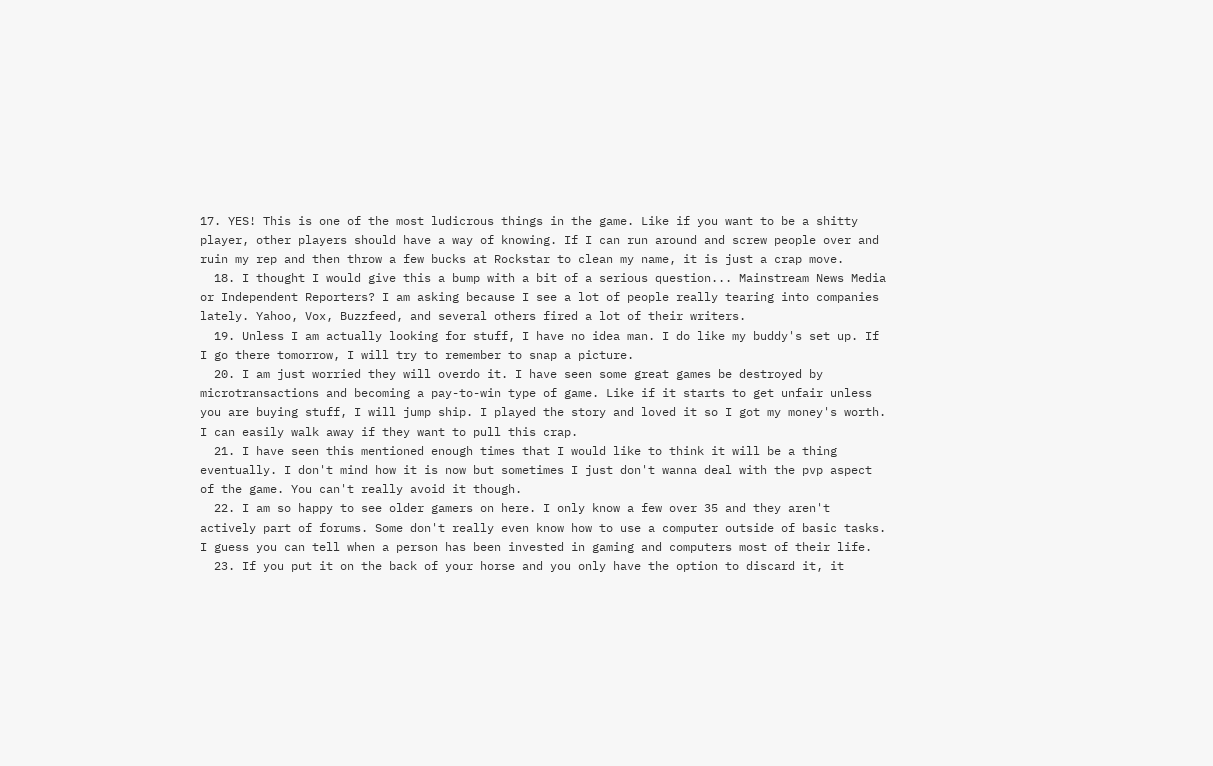17. YES! This is one of the most ludicrous things in the game. Like if you want to be a shitty player, other players should have a way of knowing. If I can run around and screw people over and ruin my rep and then throw a few bucks at Rockstar to clean my name, it is just a crap move.
  18. I thought I would give this a bump with a bit of a serious question... Mainstream News Media or Independent Reporters? I am asking because I see a lot of people really tearing into companies lately. Yahoo, Vox, Buzzfeed, and several others fired a lot of their writers.
  19. Unless I am actually looking for stuff, I have no idea man. I do like my buddy's set up. If I go there tomorrow, I will try to remember to snap a picture.
  20. I am just worried they will overdo it. I have seen some great games be destroyed by microtransactions and becoming a pay-to-win type of game. Like if it starts to get unfair unless you are buying stuff, I will jump ship. I played the story and loved it so I got my money's worth. I can easily walk away if they want to pull this crap.
  21. I have seen this mentioned enough times that I would like to think it will be a thing eventually. I don't mind how it is now but sometimes I just don't wanna deal with the pvp aspect of the game. You can't really avoid it though.
  22. I am so happy to see older gamers on here. I only know a few over 35 and they aren't actively part of forums. Some don't really even know how to use a computer outside of basic tasks. I guess you can tell when a person has been invested in gaming and computers most of their life.
  23. If you put it on the back of your horse and you only have the option to discard it, it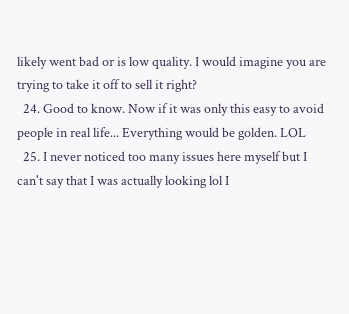likely went bad or is low quality. I would imagine you are trying to take it off to sell it right?
  24. Good to know. Now if it was only this easy to avoid people in real life... Everything would be golden. LOL
  25. I never noticed too many issues here myself but I can't say that I was actually looking lol I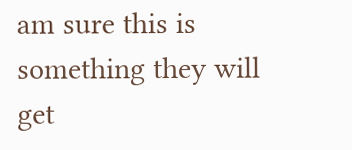am sure this is something they will get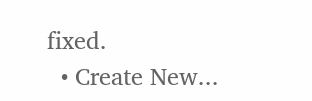fixed.
  • Create New...